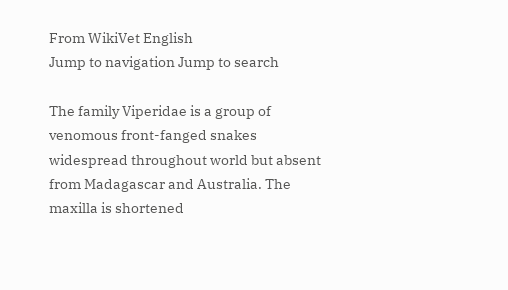From WikiVet English
Jump to navigation Jump to search

The family Viperidae is a group of venomous front-fanged snakes widespread throughout world but absent from Madagascar and Australia. The maxilla is shortened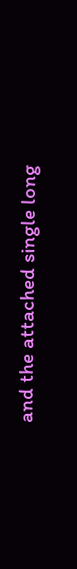and the attached single long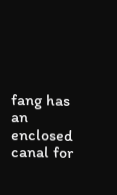fang has an enclosed canal for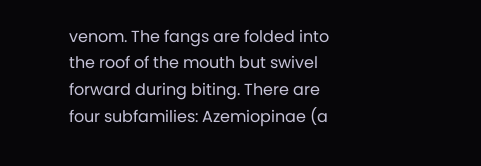venom. The fangs are folded into the roof of the mouth but swivel forward during biting. There are four subfamilies: Azemiopinae (a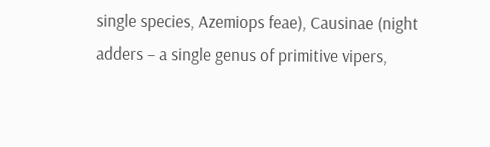single species, Azemiops feae), Causinae (night adders – a single genus of primitive vipers,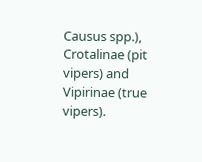Causus spp.), Crotalinae (pit vipers) and Vipirinae (true vipers).